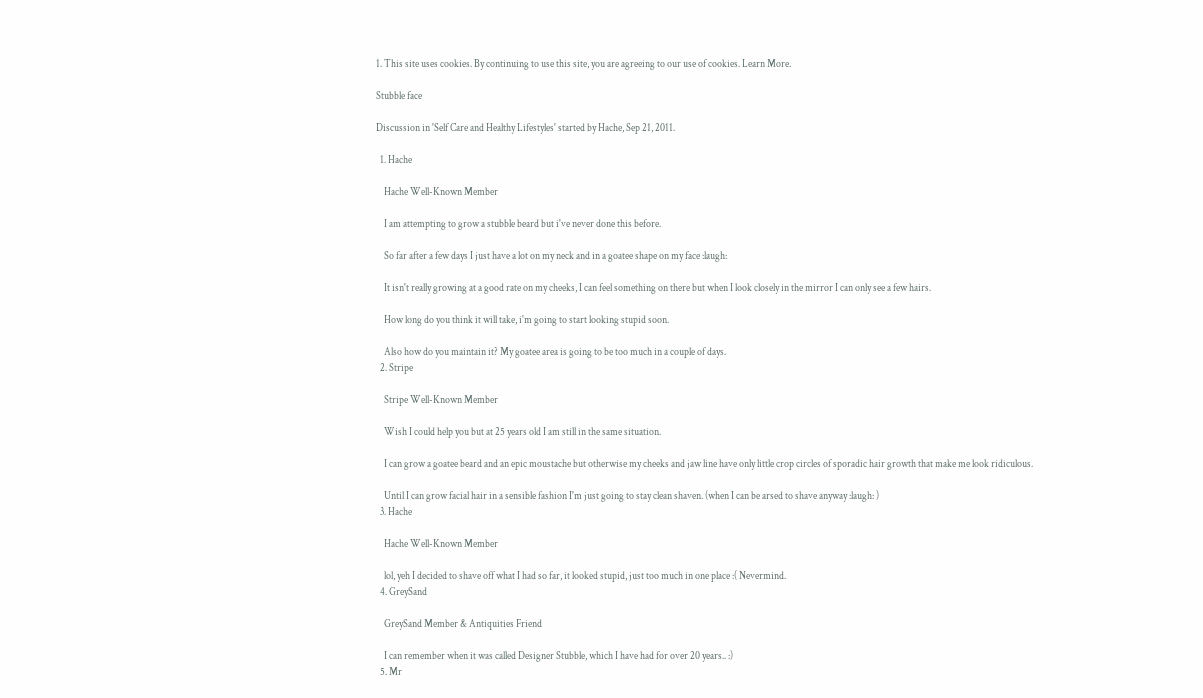1. This site uses cookies. By continuing to use this site, you are agreeing to our use of cookies. Learn More.

Stubble face

Discussion in 'Self Care and Healthy Lifestyles' started by Hache, Sep 21, 2011.

  1. Hache

    Hache Well-Known Member

    I am attempting to grow a stubble beard but i've never done this before.

    So far after a few days I just have a lot on my neck and in a goatee shape on my face :laugh:

    It isn't really growing at a good rate on my cheeks, I can feel something on there but when I look closely in the mirror I can only see a few hairs.

    How long do you think it will take, i'm going to start looking stupid soon.

    Also how do you maintain it? My goatee area is going to be too much in a couple of days.
  2. Stripe

    Stripe Well-Known Member

    Wish I could help you but at 25 years old I am still in the same situation.

    I can grow a goatee beard and an epic moustache but otherwise my cheeks and jaw line have only little crop circles of sporadic hair growth that make me look ridiculous.

    Until I can grow facial hair in a sensible fashion I'm just going to stay clean shaven. (when I can be arsed to shave anyway :laugh: )
  3. Hache

    Hache Well-Known Member

    lol, yeh I decided to shave off what I had so far, it looked stupid, just too much in one place :( Nevermind.
  4. GreySand

    GreySand Member & Antiquities Friend

    I can remember when it was called Designer Stubble, which I have had for over 20 years.. :)
  5. Mr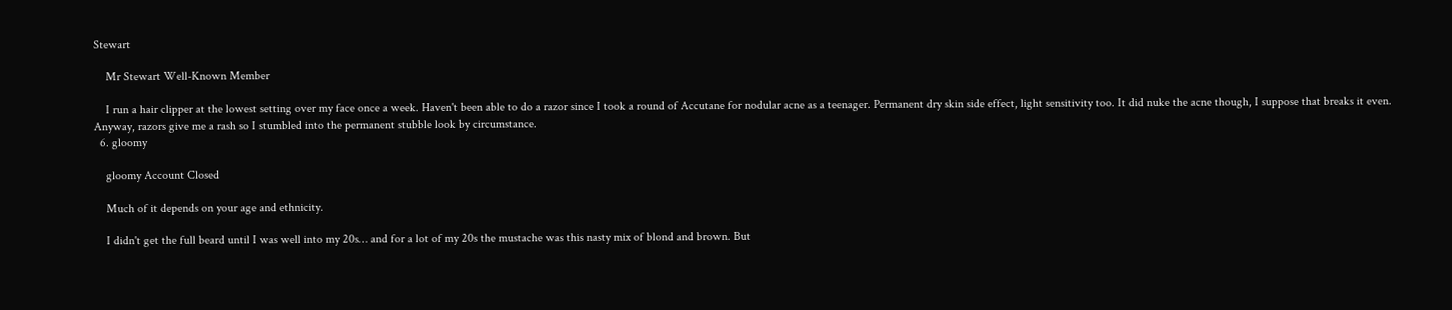Stewart

    Mr Stewart Well-Known Member

    I run a hair clipper at the lowest setting over my face once a week. Haven't been able to do a razor since I took a round of Accutane for nodular acne as a teenager. Permanent dry skin side effect, light sensitivity too. It did nuke the acne though, I suppose that breaks it even. Anyway, razors give me a rash so I stumbled into the permanent stubble look by circumstance.
  6. gloomy

    gloomy Account Closed

    Much of it depends on your age and ethnicity.

    I didn't get the full beard until I was well into my 20s… and for a lot of my 20s the mustache was this nasty mix of blond and brown. But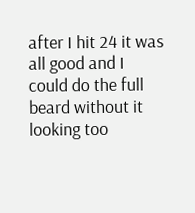after I hit 24 it was all good and I could do the full beard without it looking too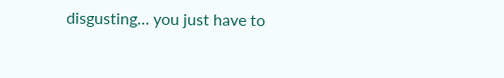disgusting… you just have to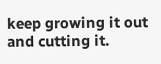keep growing it out and cutting it.